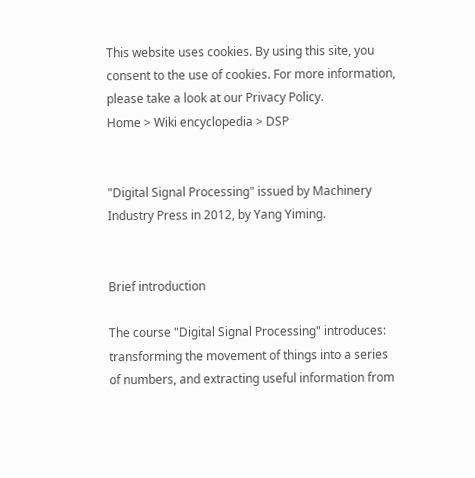This website uses cookies. By using this site, you consent to the use of cookies. For more information, please take a look at our Privacy Policy.
Home > Wiki encyclopedia > DSP


"Digital Signal Processing" issued by Machinery Industry Press in 2012, by Yang Yiming.


Brief introduction

The course "Digital Signal Processing" introduces: transforming the movement of things into a series of numbers, and extracting useful information from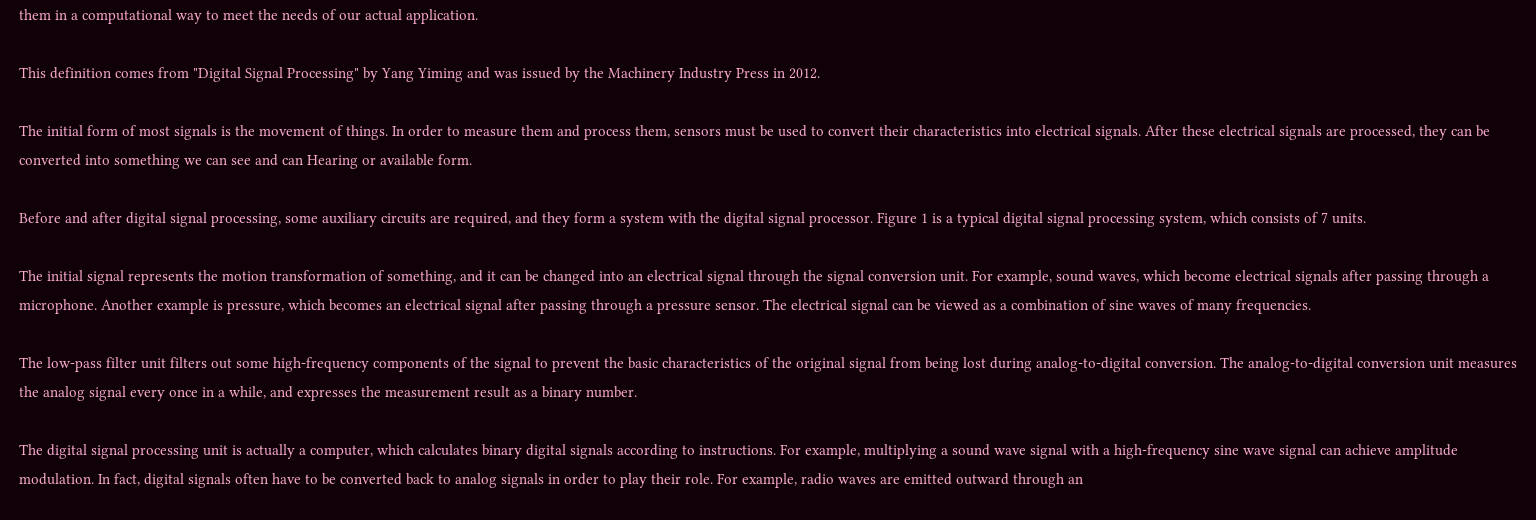them in a computational way to meet the needs of our actual application.

This definition comes from "Digital Signal Processing" by Yang Yiming and was issued by the Machinery Industry Press in 2012.

The initial form of most signals is the movement of things. In order to measure them and process them, sensors must be used to convert their characteristics into electrical signals. After these electrical signals are processed, they can be converted into something we can see and can Hearing or available form.

Before and after digital signal processing, some auxiliary circuits are required, and they form a system with the digital signal processor. Figure 1 is a typical digital signal processing system, which consists of 7 units.

The initial signal represents the motion transformation of something, and it can be changed into an electrical signal through the signal conversion unit. For example, sound waves, which become electrical signals after passing through a microphone. Another example is pressure, which becomes an electrical signal after passing through a pressure sensor. The electrical signal can be viewed as a combination of sine waves of many frequencies.

The low-pass filter unit filters out some high-frequency components of the signal to prevent the basic characteristics of the original signal from being lost during analog-to-digital conversion. The analog-to-digital conversion unit measures the analog signal every once in a while, and expresses the measurement result as a binary number.

The digital signal processing unit is actually a computer, which calculates binary digital signals according to instructions. For example, multiplying a sound wave signal with a high-frequency sine wave signal can achieve amplitude modulation. In fact, digital signals often have to be converted back to analog signals in order to play their role. For example, radio waves are emitted outward through an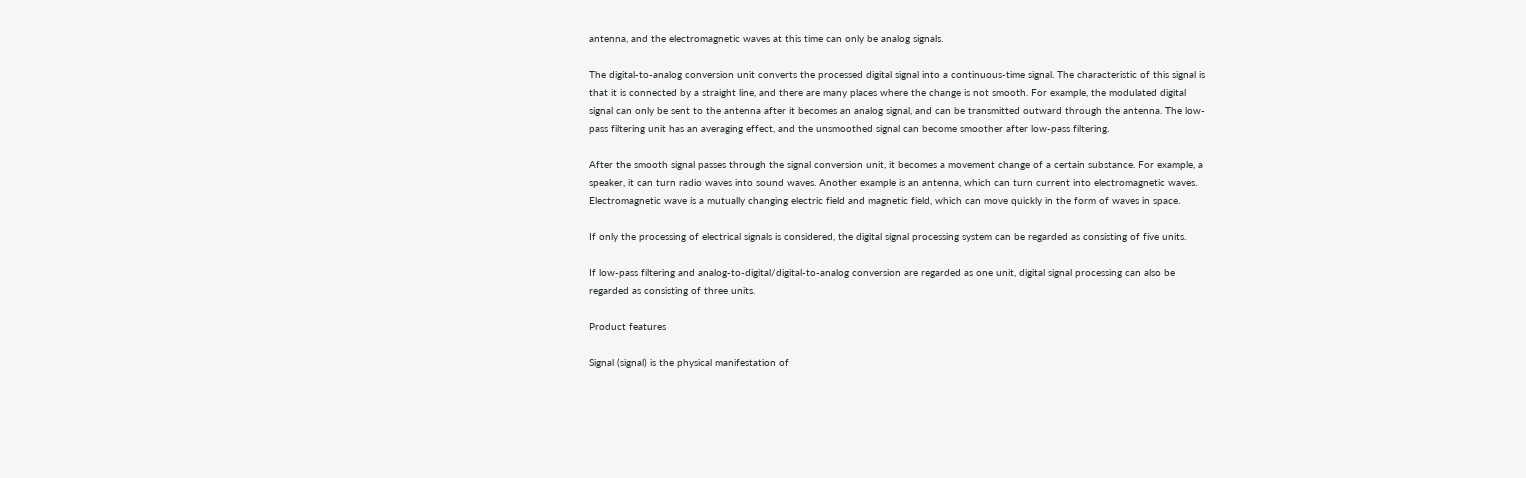antenna, and the electromagnetic waves at this time can only be analog signals.

The digital-to-analog conversion unit converts the processed digital signal into a continuous-time signal. The characteristic of this signal is that it is connected by a straight line, and there are many places where the change is not smooth. For example, the modulated digital signal can only be sent to the antenna after it becomes an analog signal, and can be transmitted outward through the antenna. The low-pass filtering unit has an averaging effect, and the unsmoothed signal can become smoother after low-pass filtering.

After the smooth signal passes through the signal conversion unit, it becomes a movement change of a certain substance. For example, a speaker, it can turn radio waves into sound waves. Another example is an antenna, which can turn current into electromagnetic waves. Electromagnetic wave is a mutually changing electric field and magnetic field, which can move quickly in the form of waves in space.

If only the processing of electrical signals is considered, the digital signal processing system can be regarded as consisting of five units.

If low-pass filtering and analog-to-digital/digital-to-analog conversion are regarded as one unit, digital signal processing can also be regarded as consisting of three units.

Product features

Signal (signal) is the physical manifestation of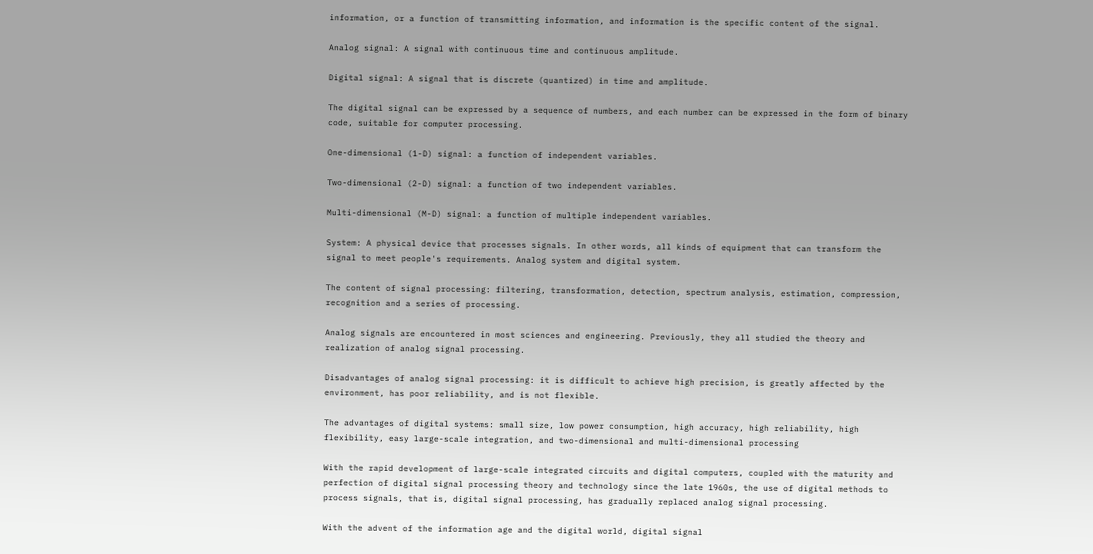information, or a function of transmitting information, and information is the specific content of the signal.

Analog signal: A signal with continuous time and continuous amplitude.

Digital signal: A signal that is discrete (quantized) in time and amplitude.

The digital signal can be expressed by a sequence of numbers, and each number can be expressed in the form of binary code, suitable for computer processing.

One-dimensional (1-D) signal: a function of independent variables.

Two-dimensional (2-D) signal: a function of two independent variables.

Multi-dimensional (M-D) signal: a function of multiple independent variables.

System: A physical device that processes signals. In other words, all kinds of equipment that can transform the signal to meet people's requirements. Analog system and digital system.

The content of signal processing: filtering, transformation, detection, spectrum analysis, estimation, compression, recognition and a series of processing.

Analog signals are encountered in most sciences and engineering. Previously, they all studied the theory and realization of analog signal processing.

Disadvantages of analog signal processing: it is difficult to achieve high precision, is greatly affected by the environment, has poor reliability, and is not flexible.

The advantages of digital systems: small size, low power consumption, high accuracy, high reliability, high flexibility, easy large-scale integration, and two-dimensional and multi-dimensional processing

With the rapid development of large-scale integrated circuits and digital computers, coupled with the maturity and perfection of digital signal processing theory and technology since the late 1960s, the use of digital methods to process signals, that is, digital signal processing, has gradually replaced analog signal processing.

With the advent of the information age and the digital world, digital signal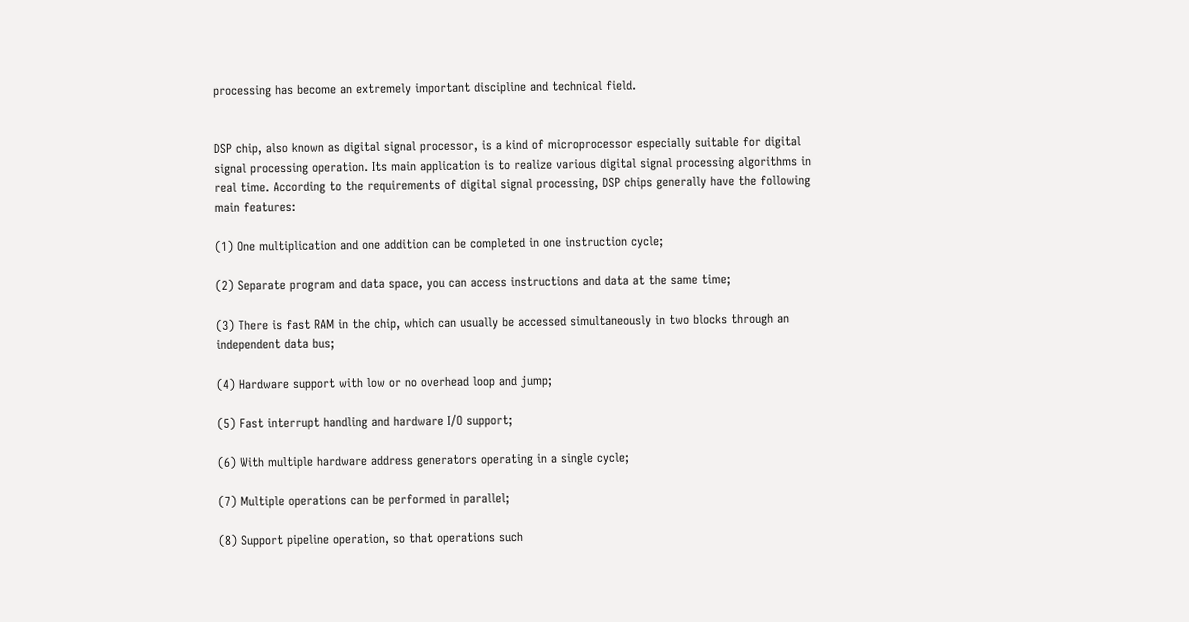processing has become an extremely important discipline and technical field.


DSP chip, also known as digital signal processor, is a kind of microprocessor especially suitable for digital signal processing operation. Its main application is to realize various digital signal processing algorithms in real time. According to the requirements of digital signal processing, DSP chips generally have the following main features:

(1) One multiplication and one addition can be completed in one instruction cycle;

(2) Separate program and data space, you can access instructions and data at the same time;

(3) There is fast RAM in the chip, which can usually be accessed simultaneously in two blocks through an independent data bus;

(4) Hardware support with low or no overhead loop and jump;

(5) Fast interrupt handling and hardware I/O support;

(6) With multiple hardware address generators operating in a single cycle;

(7) Multiple operations can be performed in parallel;

(8) Support pipeline operation, so that operations such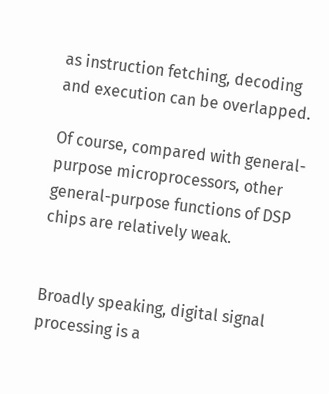as instruction fetching, decoding and execution can be overlapped.

Of course, compared with general-purpose microprocessors, other general-purpose functions of DSP chips are relatively weak.


Broadly speaking, digital signal processing is a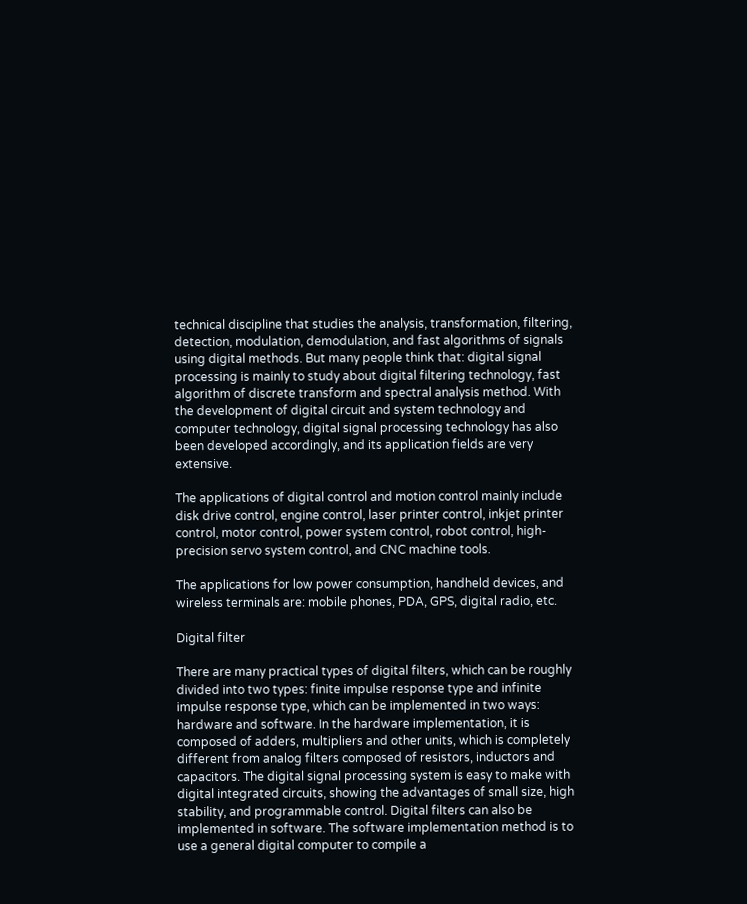technical discipline that studies the analysis, transformation, filtering, detection, modulation, demodulation, and fast algorithms of signals using digital methods. But many people think that: digital signal processing is mainly to study about digital filtering technology, fast algorithm of discrete transform and spectral analysis method. With the development of digital circuit and system technology and computer technology, digital signal processing technology has also been developed accordingly, and its application fields are very extensive.

The applications of digital control and motion control mainly include disk drive control, engine control, laser printer control, inkjet printer control, motor control, power system control, robot control, high-precision servo system control, and CNC machine tools.

The applications for low power consumption, handheld devices, and wireless terminals are: mobile phones, PDA, GPS, digital radio, etc.

Digital filter

There are many practical types of digital filters, which can be roughly divided into two types: finite impulse response type and infinite impulse response type, which can be implemented in two ways: hardware and software. In the hardware implementation, it is composed of adders, multipliers and other units, which is completely different from analog filters composed of resistors, inductors and capacitors. The digital signal processing system is easy to make with digital integrated circuits, showing the advantages of small size, high stability, and programmable control. Digital filters can also be implemented in software. The software implementation method is to use a general digital computer to compile a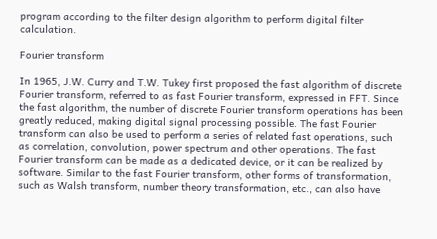program according to the filter design algorithm to perform digital filter calculation.

Fourier transform

In 1965, J.W. Curry and T.W. Tukey first proposed the fast algorithm of discrete Fourier transform, referred to as fast Fourier transform, expressed in FFT. Since the fast algorithm, the number of discrete Fourier transform operations has been greatly reduced, making digital signal processing possible. The fast Fourier transform can also be used to perform a series of related fast operations, such as correlation, convolution, power spectrum and other operations. The fast Fourier transform can be made as a dedicated device, or it can be realized by software. Similar to the fast Fourier transform, other forms of transformation, such as Walsh transform, number theory transformation, etc., can also have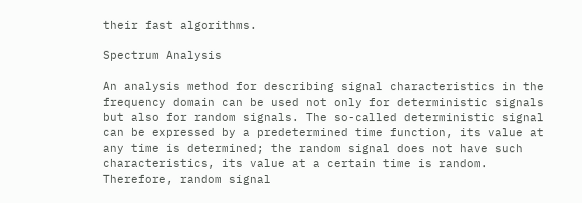their fast algorithms.

Spectrum Analysis

An analysis method for describing signal characteristics in the frequency domain can be used not only for deterministic signals but also for random signals. The so-called deterministic signal can be expressed by a predetermined time function, its value at any time is determined; the random signal does not have such characteristics, its value at a certain time is random. Therefore, random signal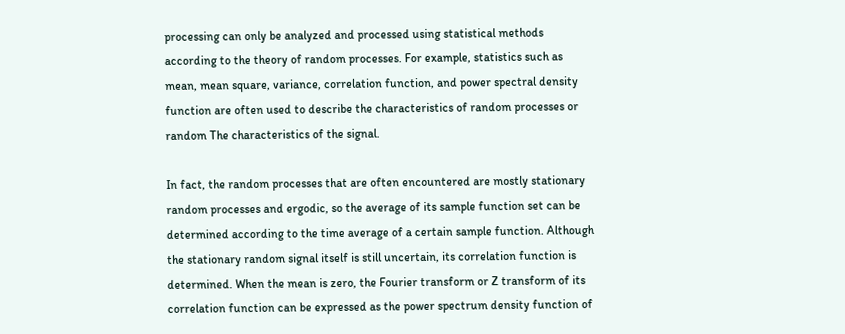processing can only be analyzed and processed using statistical methods according to the theory of random processes. For example, statistics such as mean, mean square, variance, correlation function, and power spectral density function are often used to describe the characteristics of random processes or random The characteristics of the signal.

In fact, the random processes that are often encountered are mostly stationary random processes and ergodic, so the average of its sample function set can be determined according to the time average of a certain sample function. Although the stationary random signal itself is still uncertain, its correlation function is determined. When the mean is zero, the Fourier transform or Z transform of its correlation function can be expressed as the power spectrum density function of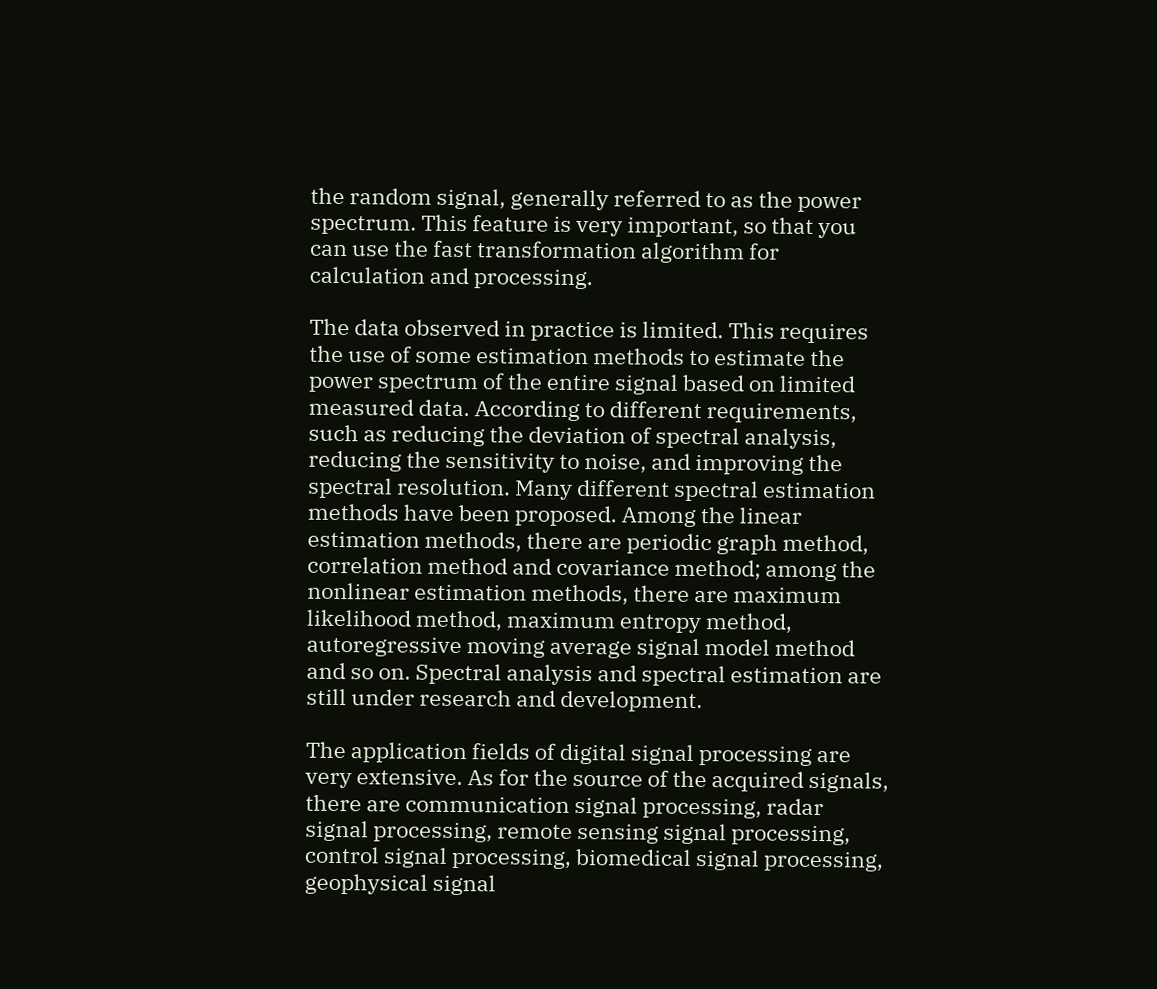the random signal, generally referred to as the power spectrum. This feature is very important, so that you can use the fast transformation algorithm for calculation and processing.

The data observed in practice is limited. This requires the use of some estimation methods to estimate the power spectrum of the entire signal based on limited measured data. According to different requirements, such as reducing the deviation of spectral analysis, reducing the sensitivity to noise, and improving the spectral resolution. Many different spectral estimation methods have been proposed. Among the linear estimation methods, there are periodic graph method, correlation method and covariance method; among the nonlinear estimation methods, there are maximum likelihood method, maximum entropy method, autoregressive moving average signal model method and so on. Spectral analysis and spectral estimation are still under research and development.

The application fields of digital signal processing are very extensive. As for the source of the acquired signals, there are communication signal processing, radar signal processing, remote sensing signal processing, control signal processing, biomedical signal processing, geophysical signal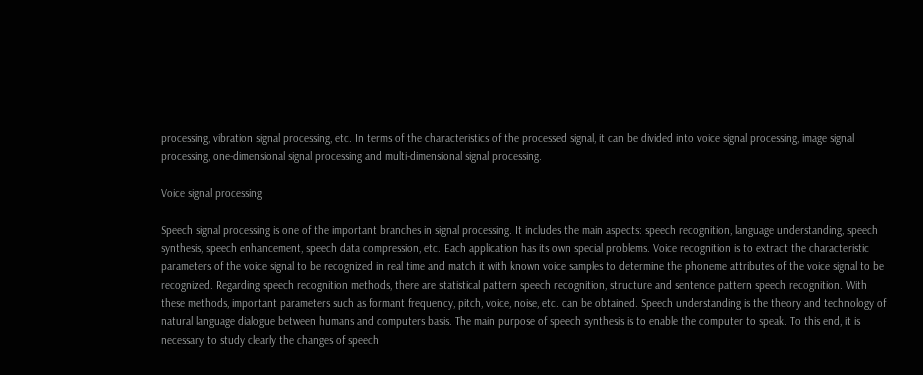processing, vibration signal processing, etc. In terms of the characteristics of the processed signal, it can be divided into voice signal processing, image signal processing, one-dimensional signal processing and multi-dimensional signal processing.

Voice signal processing

Speech signal processing is one of the important branches in signal processing. It includes the main aspects: speech recognition, language understanding, speech synthesis, speech enhancement, speech data compression, etc. Each application has its own special problems. Voice recognition is to extract the characteristic parameters of the voice signal to be recognized in real time and match it with known voice samples to determine the phoneme attributes of the voice signal to be recognized. Regarding speech recognition methods, there are statistical pattern speech recognition, structure and sentence pattern speech recognition. With these methods, important parameters such as formant frequency, pitch, voice, noise, etc. can be obtained. Speech understanding is the theory and technology of natural language dialogue between humans and computers basis. The main purpose of speech synthesis is to enable the computer to speak. To this end, it is necessary to study clearly the changes of speech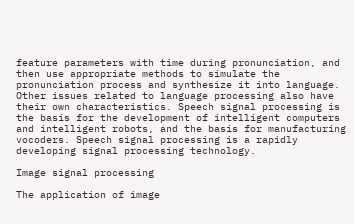feature parameters with time during pronunciation, and then use appropriate methods to simulate the pronunciation process and synthesize it into language. Other issues related to language processing also have their own characteristics. Speech signal processing is the basis for the development of intelligent computers and intelligent robots, and the basis for manufacturing vocoders. Speech signal processing is a rapidly developing signal processing technology.

Image signal processing

The application of image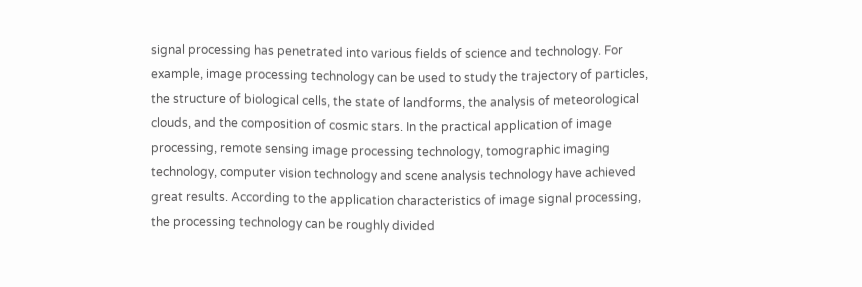signal processing has penetrated into various fields of science and technology. For example, image processing technology can be used to study the trajectory of particles, the structure of biological cells, the state of landforms, the analysis of meteorological clouds, and the composition of cosmic stars. In the practical application of image processing, remote sensing image processing technology, tomographic imaging technology, computer vision technology and scene analysis technology have achieved great results. According to the application characteristics of image signal processing, the processing technology can be roughly divided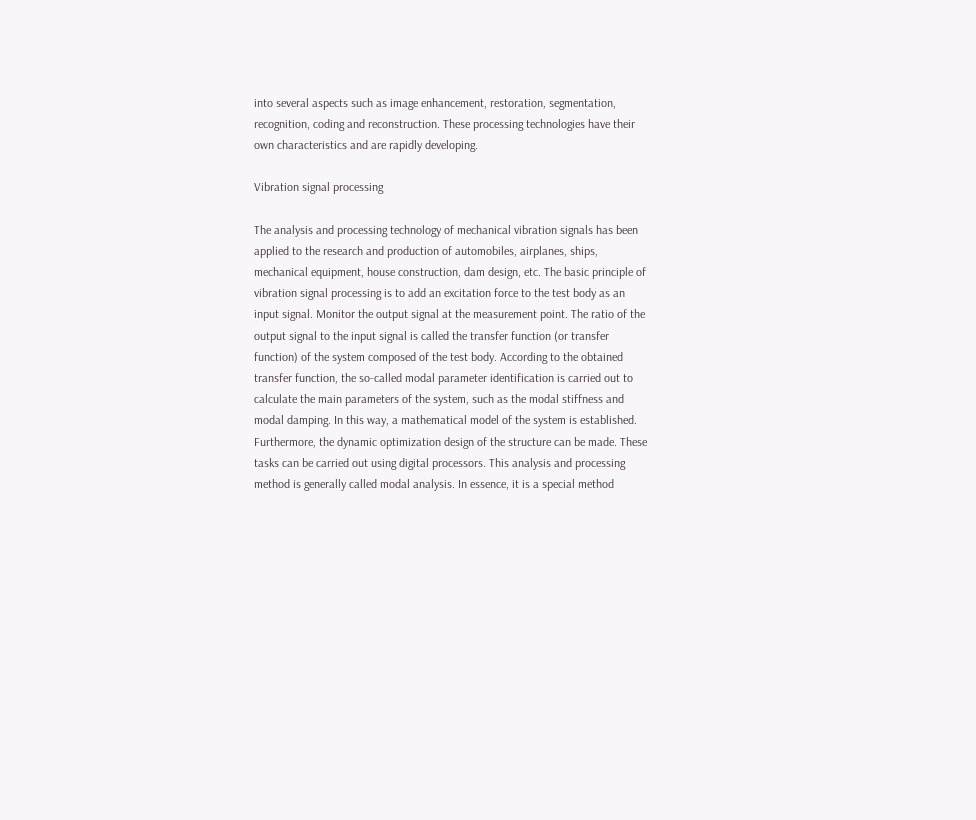into several aspects such as image enhancement, restoration, segmentation, recognition, coding and reconstruction. These processing technologies have their own characteristics and are rapidly developing.

Vibration signal processing

The analysis and processing technology of mechanical vibration signals has been applied to the research and production of automobiles, airplanes, ships, mechanical equipment, house construction, dam design, etc. The basic principle of vibration signal processing is to add an excitation force to the test body as an input signal. Monitor the output signal at the measurement point. The ratio of the output signal to the input signal is called the transfer function (or transfer function) of the system composed of the test body. According to the obtained transfer function, the so-called modal parameter identification is carried out to calculate the main parameters of the system, such as the modal stiffness and modal damping. In this way, a mathematical model of the system is established. Furthermore, the dynamic optimization design of the structure can be made. These tasks can be carried out using digital processors. This analysis and processing method is generally called modal analysis. In essence, it is a special method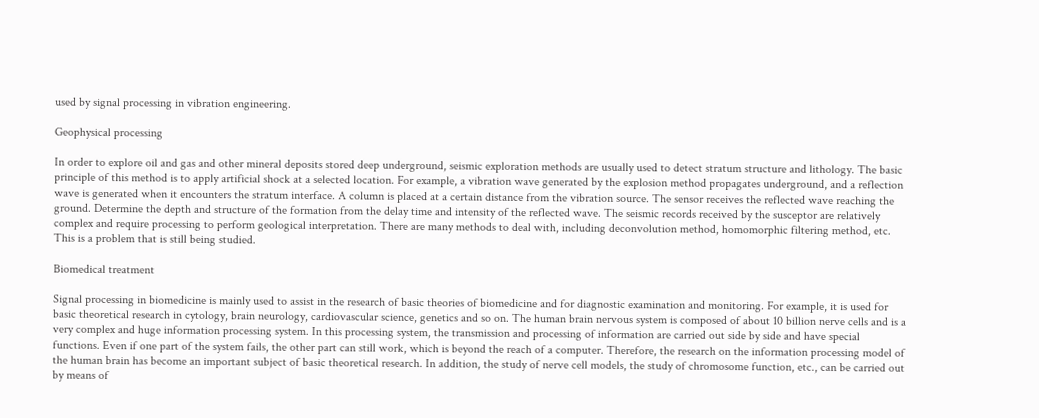used by signal processing in vibration engineering.

Geophysical processing

In order to explore oil and gas and other mineral deposits stored deep underground, seismic exploration methods are usually used to detect stratum structure and lithology. The basic principle of this method is to apply artificial shock at a selected location. For example, a vibration wave generated by the explosion method propagates underground, and a reflection wave is generated when it encounters the stratum interface. A column is placed at a certain distance from the vibration source. The sensor receives the reflected wave reaching the ground. Determine the depth and structure of the formation from the delay time and intensity of the reflected wave. The seismic records received by the susceptor are relatively complex and require processing to perform geological interpretation. There are many methods to deal with, including deconvolution method, homomorphic filtering method, etc. This is a problem that is still being studied.

Biomedical treatment

Signal processing in biomedicine is mainly used to assist in the research of basic theories of biomedicine and for diagnostic examination and monitoring. For example, it is used for basic theoretical research in cytology, brain neurology, cardiovascular science, genetics and so on. The human brain nervous system is composed of about 10 billion nerve cells and is a very complex and huge information processing system. In this processing system, the transmission and processing of information are carried out side by side and have special functions. Even if one part of the system fails, the other part can still work, which is beyond the reach of a computer. Therefore, the research on the information processing model of the human brain has become an important subject of basic theoretical research. In addition, the study of nerve cell models, the study of chromosome function, etc., can be carried out by means of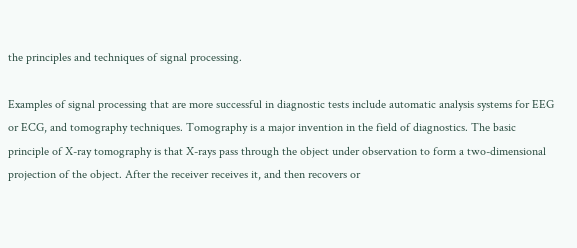the principles and techniques of signal processing.

Examples of signal processing that are more successful in diagnostic tests include automatic analysis systems for EEG or ECG, and tomography techniques. Tomography is a major invention in the field of diagnostics. The basic principle of X-ray tomography is that X-rays pass through the object under observation to form a two-dimensional projection of the object. After the receiver receives it, and then recovers or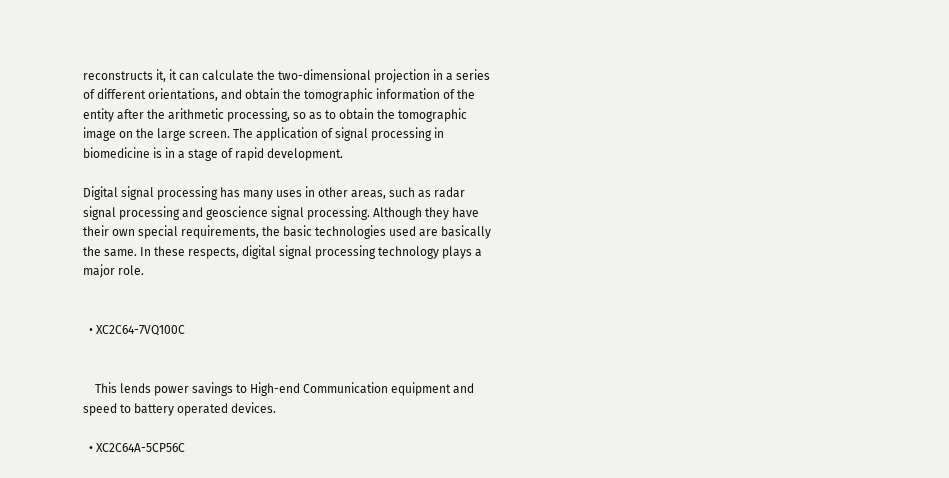reconstructs it, it can calculate the two-dimensional projection in a series of different orientations, and obtain the tomographic information of the entity after the arithmetic processing, so as to obtain the tomographic image on the large screen. The application of signal processing in biomedicine is in a stage of rapid development.

Digital signal processing has many uses in other areas, such as radar signal processing and geoscience signal processing. Although they have their own special requirements, the basic technologies used are basically the same. In these respects, digital signal processing technology plays a major role.


  • XC2C64-7VQ100C


    This lends power savings to High-end Communication equipment and speed to battery operated devices.

  • XC2C64A-5CP56C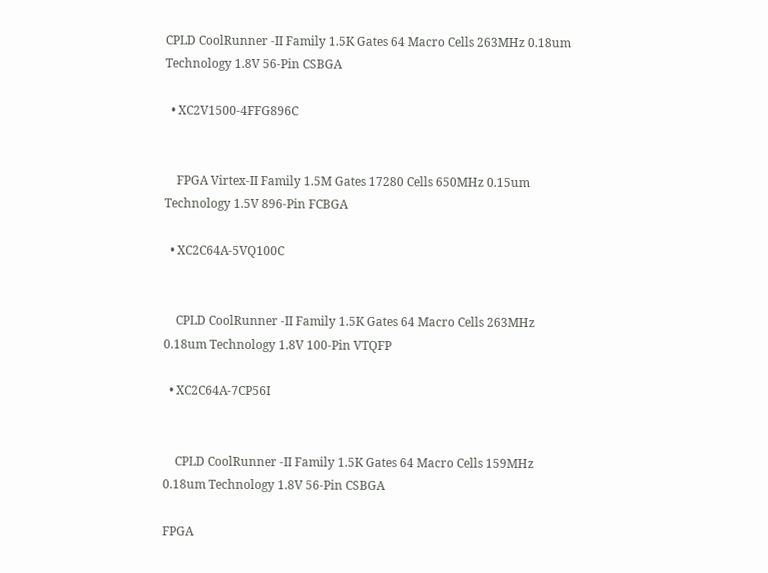CPLD CoolRunner -II Family 1.5K Gates 64 Macro Cells 263MHz 0.18um Technology 1.8V 56-Pin CSBGA

  • XC2V1500-4FFG896C


    FPGA Virtex-II Family 1.5M Gates 17280 Cells 650MHz 0.15um Technology 1.5V 896-Pin FCBGA

  • XC2C64A-5VQ100C


    CPLD CoolRunner -II Family 1.5K Gates 64 Macro Cells 263MHz 0.18um Technology 1.8V 100-Pin VTQFP

  • XC2C64A-7CP56I


    CPLD CoolRunner -II Family 1.5K Gates 64 Macro Cells 159MHz 0.18um Technology 1.8V 56-Pin CSBGA

FPGA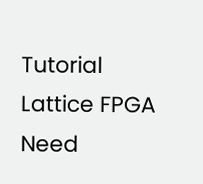Tutorial Lattice FPGA
Need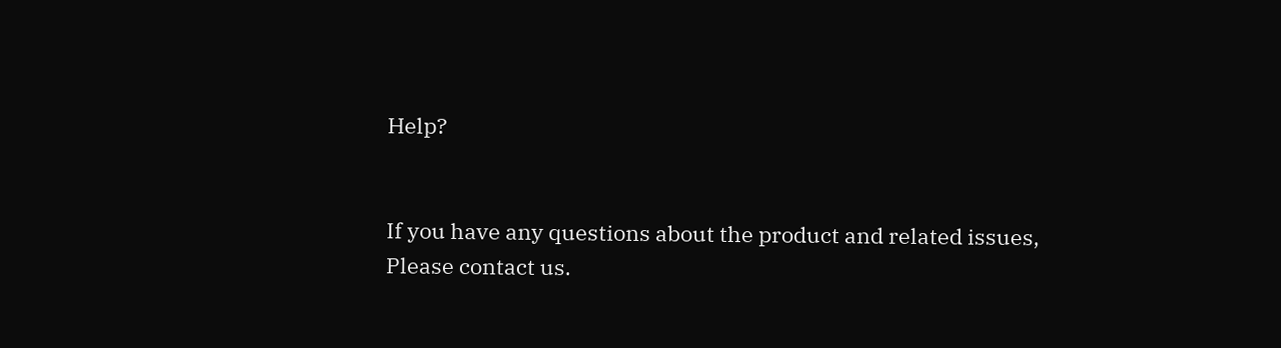Help?


If you have any questions about the product and related issues, Please contact us.